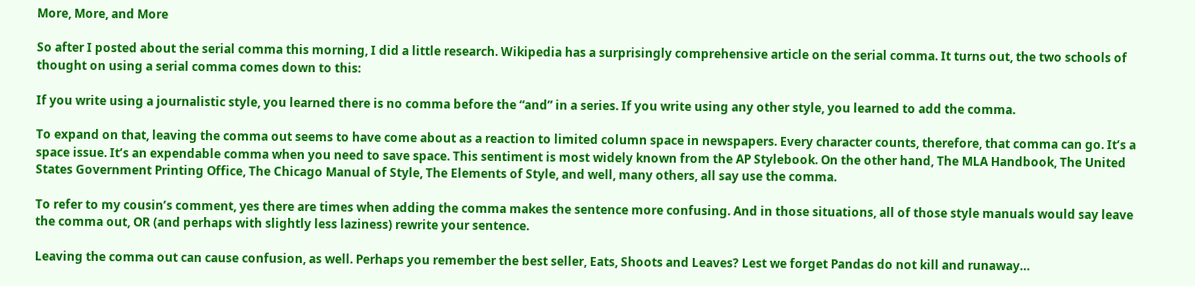More, More, and More

So after I posted about the serial comma this morning, I did a little research. Wikipedia has a surprisingly comprehensive article on the serial comma. It turns out, the two schools of thought on using a serial comma comes down to this:

If you write using a journalistic style, you learned there is no comma before the “and” in a series. If you write using any other style, you learned to add the comma.

To expand on that, leaving the comma out seems to have come about as a reaction to limited column space in newspapers. Every character counts, therefore, that comma can go. It’s a space issue. It’s an expendable comma when you need to save space. This sentiment is most widely known from the AP Stylebook. On the other hand, The MLA Handbook, The United States Government Printing Office, The Chicago Manual of Style, The Elements of Style, and well, many others, all say use the comma.

To refer to my cousin’s comment, yes there are times when adding the comma makes the sentence more confusing. And in those situations, all of those style manuals would say leave the comma out, OR (and perhaps with slightly less laziness) rewrite your sentence.

Leaving the comma out can cause confusion, as well. Perhaps you remember the best seller, Eats, Shoots and Leaves? Lest we forget Pandas do not kill and runaway…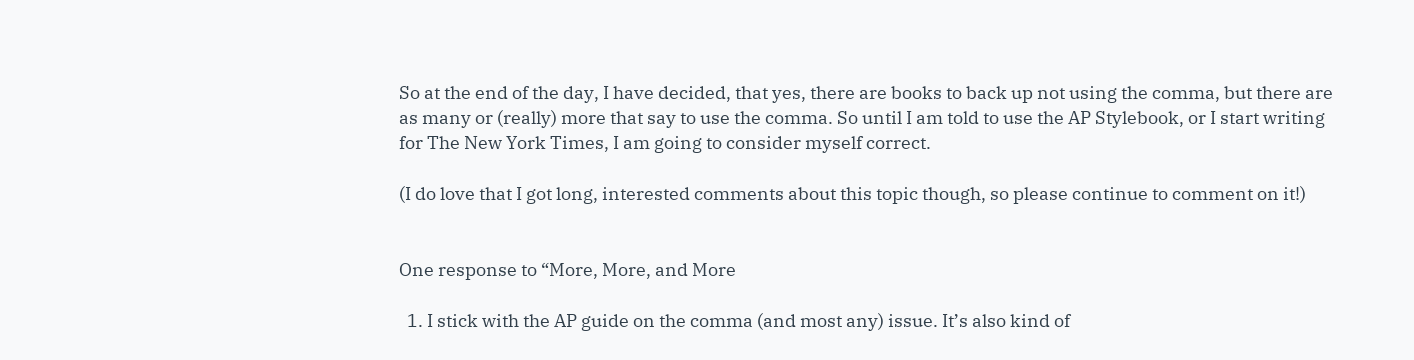So at the end of the day, I have decided, that yes, there are books to back up not using the comma, but there are as many or (really) more that say to use the comma. So until I am told to use the AP Stylebook, or I start writing for The New York Times, I am going to consider myself correct.

(I do love that I got long, interested comments about this topic though, so please continue to comment on it!)


One response to “More, More, and More

  1. I stick with the AP guide on the comma (and most any) issue. It’s also kind of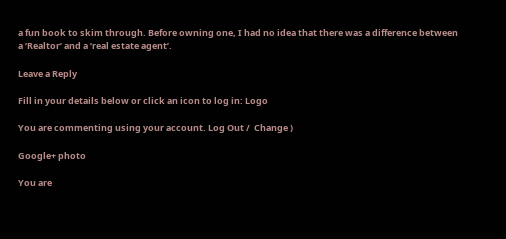a fun book to skim through. Before owning one, I had no idea that there was a difference between a ‘Realtor’ and a ‘real estate agent’.

Leave a Reply

Fill in your details below or click an icon to log in: Logo

You are commenting using your account. Log Out /  Change )

Google+ photo

You are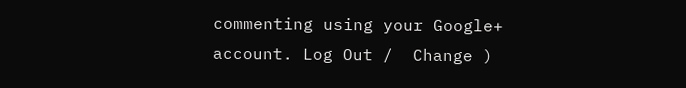commenting using your Google+ account. Log Out /  Change )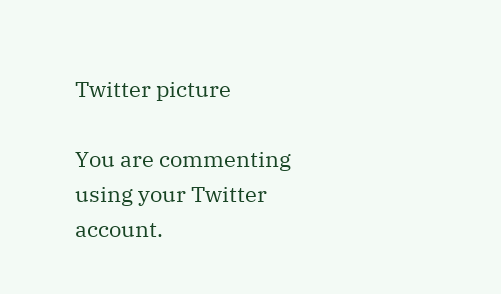Twitter picture

You are commenting using your Twitter account.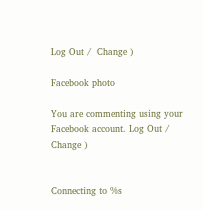Log Out /  Change )

Facebook photo

You are commenting using your Facebook account. Log Out /  Change )


Connecting to %s